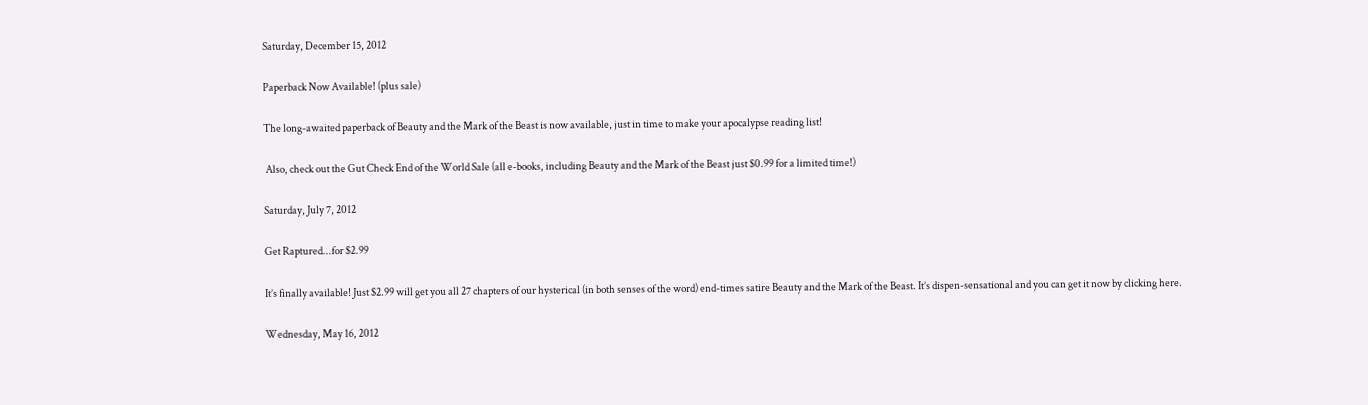Saturday, December 15, 2012

Paperback Now Available! (plus sale)

The long-awaited paperback of Beauty and the Mark of the Beast is now available, just in time to make your apocalypse reading list!

 Also, check out the Gut Check End of the World Sale (all e-books, including Beauty and the Mark of the Beast just $0.99 for a limited time!)

Saturday, July 7, 2012

Get Raptured...for $2.99

It’s finally available! Just $2.99 will get you all 27 chapters of our hysterical (in both senses of the word) end-times satire Beauty and the Mark of the Beast. It’s dispen-sensational and you can get it now by clicking here.

Wednesday, May 16, 2012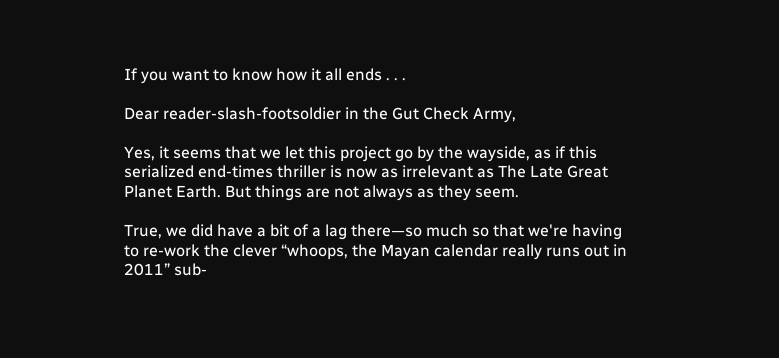If you want to know how it all ends . . .

Dear reader-slash-footsoldier in the Gut Check Army,

Yes, it seems that we let this project go by the wayside, as if this serialized end-times thriller is now as irrelevant as The Late Great Planet Earth. But things are not always as they seem.

True, we did have a bit of a lag there—so much so that we're having to re-work the clever “whoops, the Mayan calendar really runs out in 2011” sub-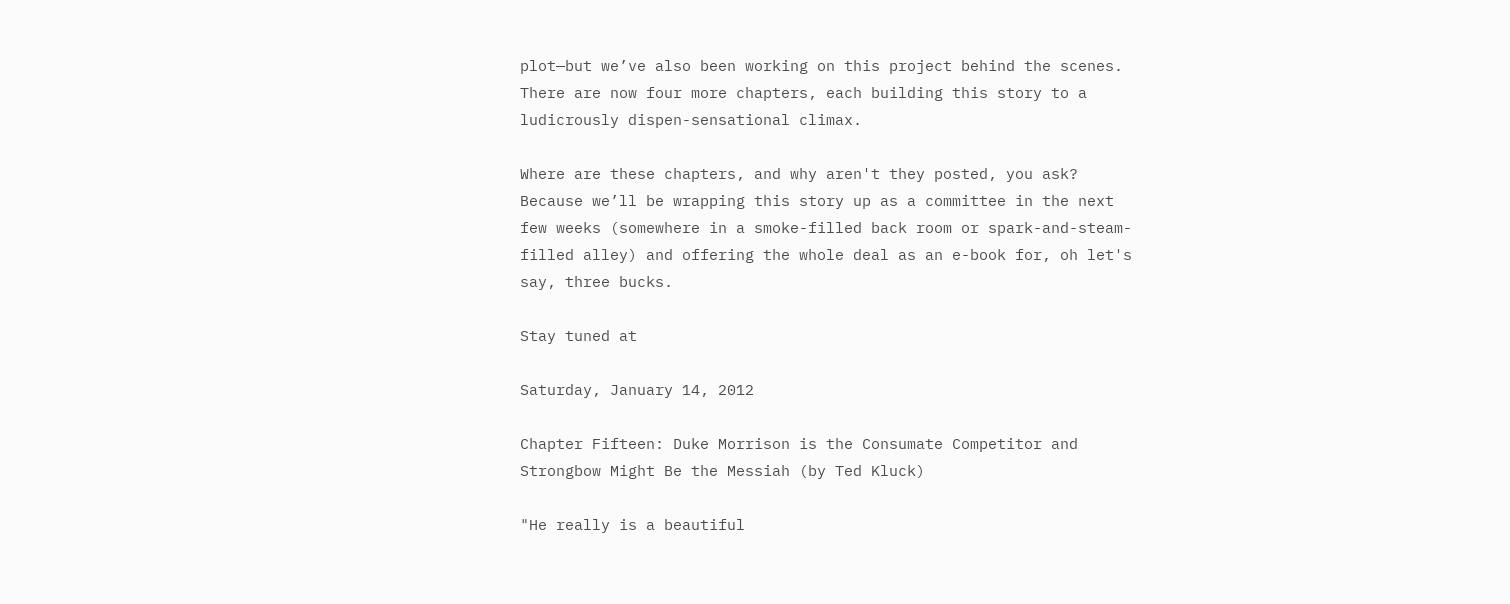plot—but we’ve also been working on this project behind the scenes. There are now four more chapters, each building this story to a ludicrously dispen-sensational climax.

Where are these chapters, and why aren't they posted, you ask? Because we’ll be wrapping this story up as a committee in the next few weeks (somewhere in a smoke-filled back room or spark-and-steam-filled alley) and offering the whole deal as an e-book for, oh let's say, three bucks.

Stay tuned at

Saturday, January 14, 2012

Chapter Fifteen: Duke Morrison is the Consumate Competitor and Strongbow Might Be the Messiah (by Ted Kluck)

"He really is a beautiful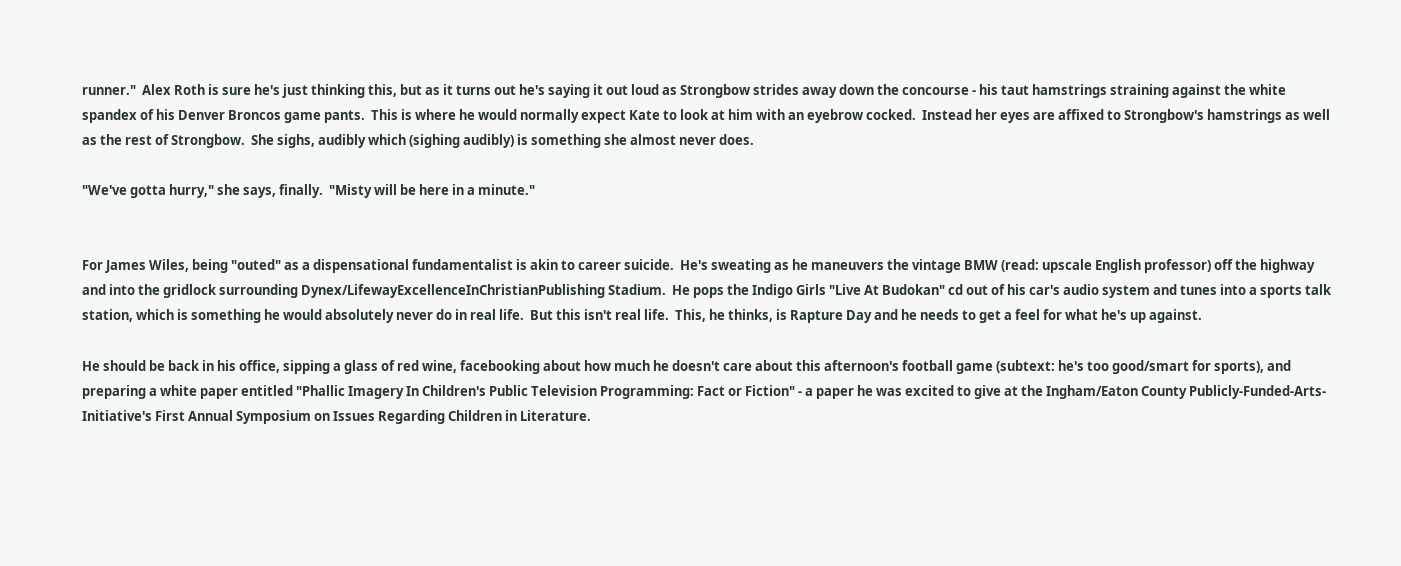runner."  Alex Roth is sure he's just thinking this, but as it turns out he's saying it out loud as Strongbow strides away down the concourse - his taut hamstrings straining against the white spandex of his Denver Broncos game pants.  This is where he would normally expect Kate to look at him with an eyebrow cocked.  Instead her eyes are affixed to Strongbow's hamstrings as well as the rest of Strongbow.  She sighs, audibly which (sighing audibly) is something she almost never does.

"We've gotta hurry," she says, finally.  "Misty will be here in a minute."


For James Wiles, being "outed" as a dispensational fundamentalist is akin to career suicide.  He's sweating as he maneuvers the vintage BMW (read: upscale English professor) off the highway and into the gridlock surrounding Dynex/LifewayExcellenceInChristianPublishing Stadium.  He pops the Indigo Girls "Live At Budokan" cd out of his car's audio system and tunes into a sports talk station, which is something he would absolutely never do in real life.  But this isn't real life.  This, he thinks, is Rapture Day and he needs to get a feel for what he's up against.

He should be back in his office, sipping a glass of red wine, facebooking about how much he doesn't care about this afternoon's football game (subtext: he's too good/smart for sports), and preparing a white paper entitled "Phallic Imagery In Children's Public Television Programming: Fact or Fiction" - a paper he was excited to give at the Ingham/Eaton County Publicly-Funded-Arts-Initiative's First Annual Symposium on Issues Regarding Children in Literature.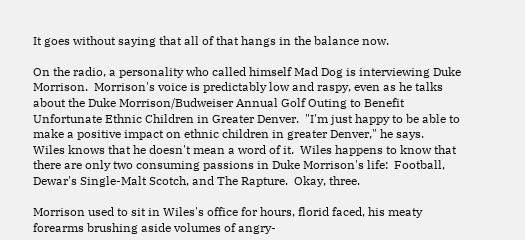It goes without saying that all of that hangs in the balance now.

On the radio, a personality who called himself Mad Dog is interviewing Duke Morrison.  Morrison's voice is predictably low and raspy, even as he talks about the Duke Morrison/Budweiser Annual Golf Outing to Benefit Unfortunate Ethnic Children in Greater Denver.  "I'm just happy to be able to make a positive impact on ethnic children in greater Denver," he says.  Wiles knows that he doesn't mean a word of it.  Wiles happens to know that there are only two consuming passions in Duke Morrison's life:  Football, Dewar's Single-Malt Scotch, and The Rapture.  Okay, three.

Morrison used to sit in Wiles's office for hours, florid faced, his meaty forearms brushing aside volumes of angry-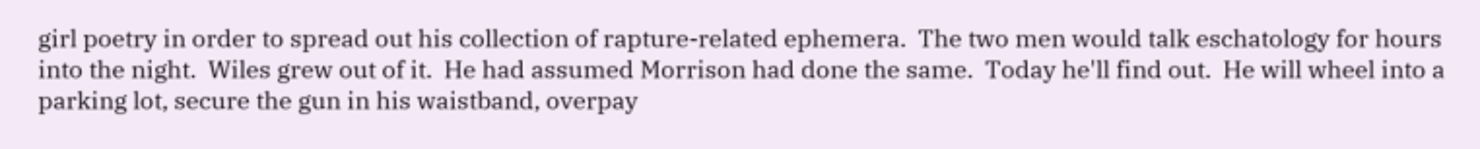girl poetry in order to spread out his collection of rapture-related ephemera.  The two men would talk eschatology for hours into the night.  Wiles grew out of it.  He had assumed Morrison had done the same.  Today he'll find out.  He will wheel into a parking lot, secure the gun in his waistband, overpay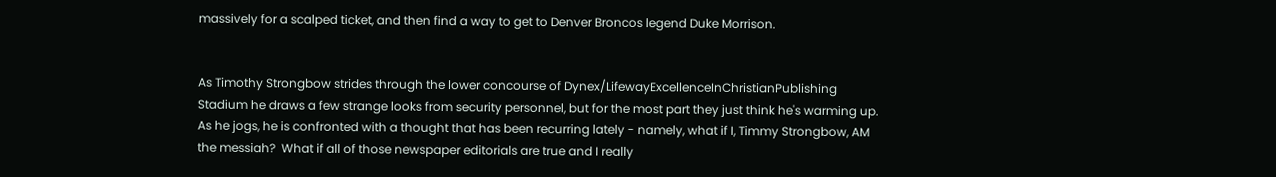massively for a scalped ticket, and then find a way to get to Denver Broncos legend Duke Morrison.


As Timothy Strongbow strides through the lower concourse of Dynex/LifewayExcellenceInChristianPublishing Stadium he draws a few strange looks from security personnel, but for the most part they just think he's warming up.  As he jogs, he is confronted with a thought that has been recurring lately - namely, what if I, Timmy Strongbow, AM the messiah?  What if all of those newspaper editorials are true and I really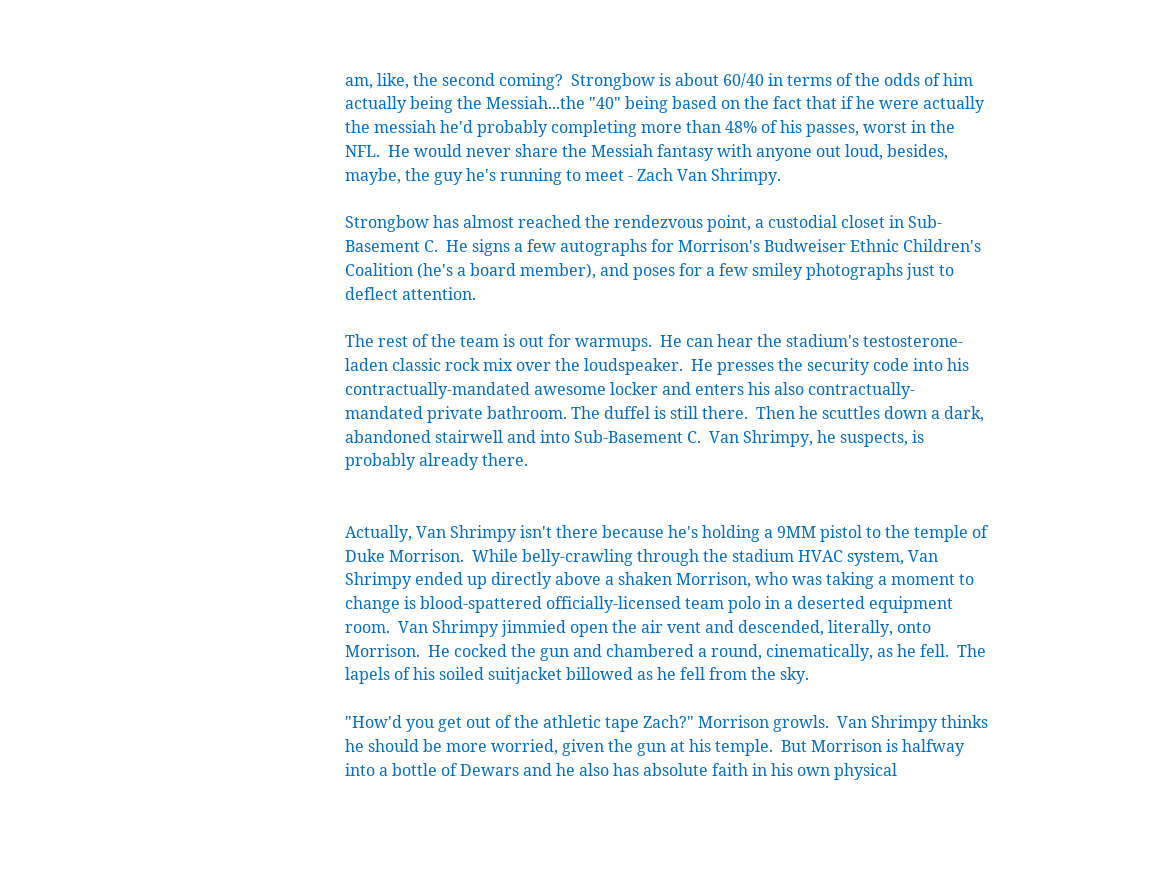am, like, the second coming?  Strongbow is about 60/40 in terms of the odds of him actually being the Messiah...the "40" being based on the fact that if he were actually the messiah he'd probably completing more than 48% of his passes, worst in the NFL.  He would never share the Messiah fantasy with anyone out loud, besides, maybe, the guy he's running to meet - Zach Van Shrimpy.

Strongbow has almost reached the rendezvous point, a custodial closet in Sub-Basement C.  He signs a few autographs for Morrison's Budweiser Ethnic Children's Coalition (he's a board member), and poses for a few smiley photographs just to deflect attention.

The rest of the team is out for warmups.  He can hear the stadium's testosterone-laden classic rock mix over the loudspeaker.  He presses the security code into his contractually-mandated awesome locker and enters his also contractually-mandated private bathroom. The duffel is still there.  Then he scuttles down a dark, abandoned stairwell and into Sub-Basement C.  Van Shrimpy, he suspects, is probably already there.


Actually, Van Shrimpy isn't there because he's holding a 9MM pistol to the temple of Duke Morrison.  While belly-crawling through the stadium HVAC system, Van Shrimpy ended up directly above a shaken Morrison, who was taking a moment to change is blood-spattered officially-licensed team polo in a deserted equipment room.  Van Shrimpy jimmied open the air vent and descended, literally, onto Morrison.  He cocked the gun and chambered a round, cinematically, as he fell.  The lapels of his soiled suitjacket billowed as he fell from the sky.

"How'd you get out of the athletic tape Zach?" Morrison growls.  Van Shrimpy thinks he should be more worried, given the gun at his temple.  But Morrison is halfway into a bottle of Dewars and he also has absolute faith in his own physical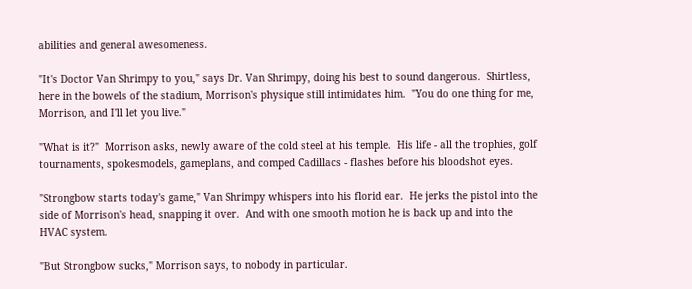abilities and general awesomeness.

"It's Doctor Van Shrimpy to you," says Dr. Van Shrimpy, doing his best to sound dangerous.  Shirtless, here in the bowels of the stadium, Morrison's physique still intimidates him.  "You do one thing for me, Morrison, and I'll let you live."

"What is it?"  Morrison asks, newly aware of the cold steel at his temple.  His life - all the trophies, golf tournaments, spokesmodels, gameplans, and comped Cadillacs - flashes before his bloodshot eyes.

"Strongbow starts today's game," Van Shrimpy whispers into his florid ear.  He jerks the pistol into the side of Morrison's head, snapping it over.  And with one smooth motion he is back up and into the HVAC system.

"But Strongbow sucks," Morrison says, to nobody in particular.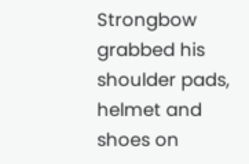Strongbow grabbed his shoulder pads, helmet and shoes on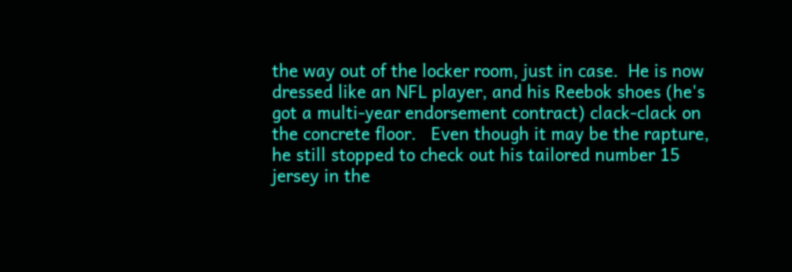the way out of the locker room, just in case.  He is now dressed like an NFL player, and his Reebok shoes (he's got a multi-year endorsement contract) clack-clack on the concrete floor.   Even though it may be the rapture, he still stopped to check out his tailored number 15 jersey in the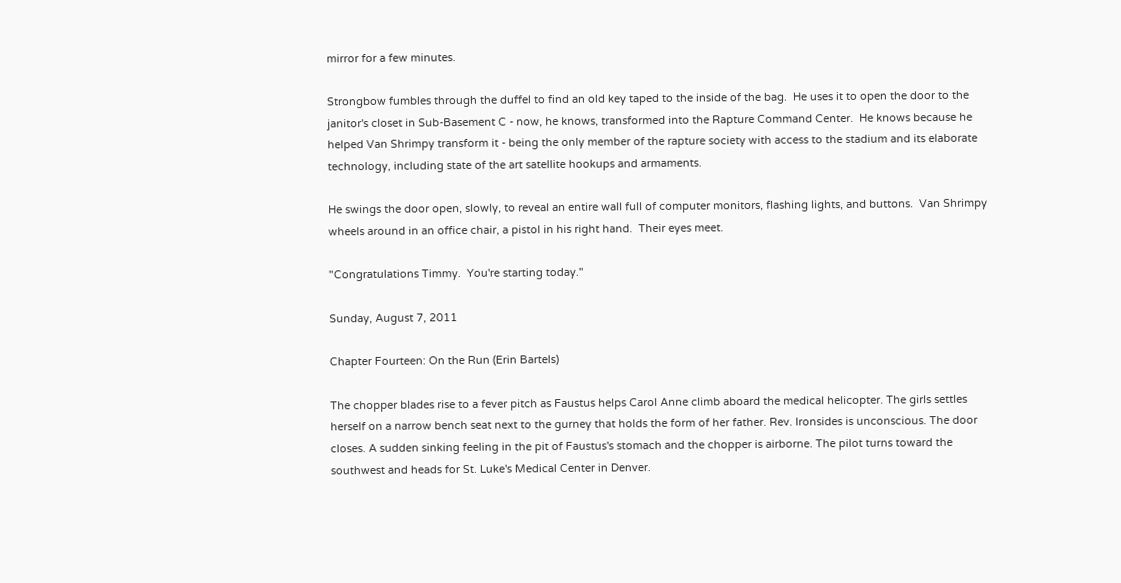mirror for a few minutes.

Strongbow fumbles through the duffel to find an old key taped to the inside of the bag.  He uses it to open the door to the janitor's closet in Sub-Basement C - now, he knows, transformed into the Rapture Command Center.  He knows because he helped Van Shrimpy transform it - being the only member of the rapture society with access to the stadium and its elaborate technology, including state of the art satellite hookups and armaments.

He swings the door open, slowly, to reveal an entire wall full of computer monitors, flashing lights, and buttons.  Van Shrimpy wheels around in an office chair, a pistol in his right hand.  Their eyes meet.

"Congratulations Timmy.  You're starting today."

Sunday, August 7, 2011

Chapter Fourteen: On the Run (Erin Bartels)

The chopper blades rise to a fever pitch as Faustus helps Carol Anne climb aboard the medical helicopter. The girls settles herself on a narrow bench seat next to the gurney that holds the form of her father. Rev. Ironsides is unconscious. The door closes. A sudden sinking feeling in the pit of Faustus's stomach and the chopper is airborne. The pilot turns toward the southwest and heads for St. Luke's Medical Center in Denver.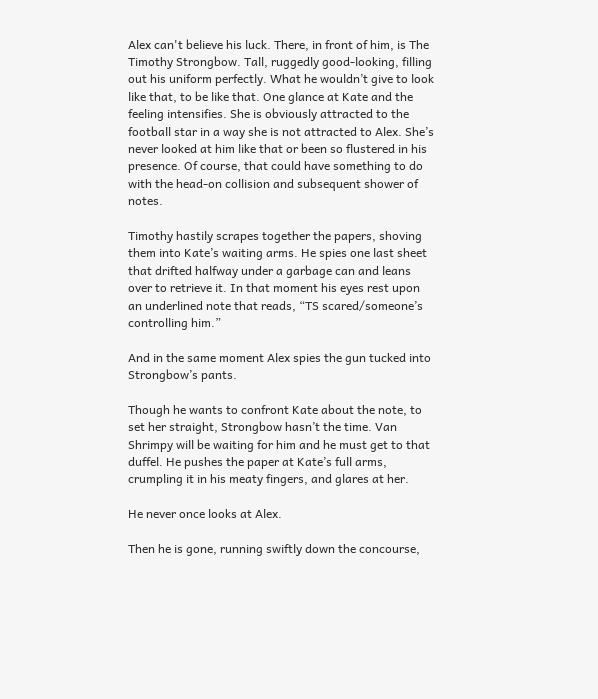Alex can't believe his luck. There, in front of him, is The Timothy Strongbow. Tall, ruggedly good-looking, filling out his uniform perfectly. What he wouldn’t give to look like that, to be like that. One glance at Kate and the feeling intensifies. She is obviously attracted to the football star in a way she is not attracted to Alex. She’s never looked at him like that or been so flustered in his presence. Of course, that could have something to do with the head-on collision and subsequent shower of notes.

Timothy hastily scrapes together the papers, shoving them into Kate’s waiting arms. He spies one last sheet that drifted halfway under a garbage can and leans over to retrieve it. In that moment his eyes rest upon an underlined note that reads, “TS scared/someone’s controlling him.”

And in the same moment Alex spies the gun tucked into Strongbow’s pants.

Though he wants to confront Kate about the note, to set her straight, Strongbow hasn’t the time. Van Shrimpy will be waiting for him and he must get to that duffel. He pushes the paper at Kate’s full arms, crumpling it in his meaty fingers, and glares at her.

He never once looks at Alex.

Then he is gone, running swiftly down the concourse,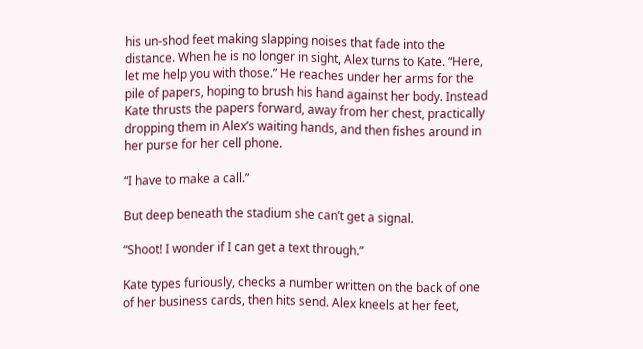his un-shod feet making slapping noises that fade into the distance. When he is no longer in sight, Alex turns to Kate. “Here, let me help you with those.” He reaches under her arms for the pile of papers, hoping to brush his hand against her body. Instead Kate thrusts the papers forward, away from her chest, practically dropping them in Alex’s waiting hands, and then fishes around in her purse for her cell phone.

“I have to make a call.”

But deep beneath the stadium she can’t get a signal.

“Shoot! I wonder if I can get a text through.”

Kate types furiously, checks a number written on the back of one of her business cards, then hits send. Alex kneels at her feet,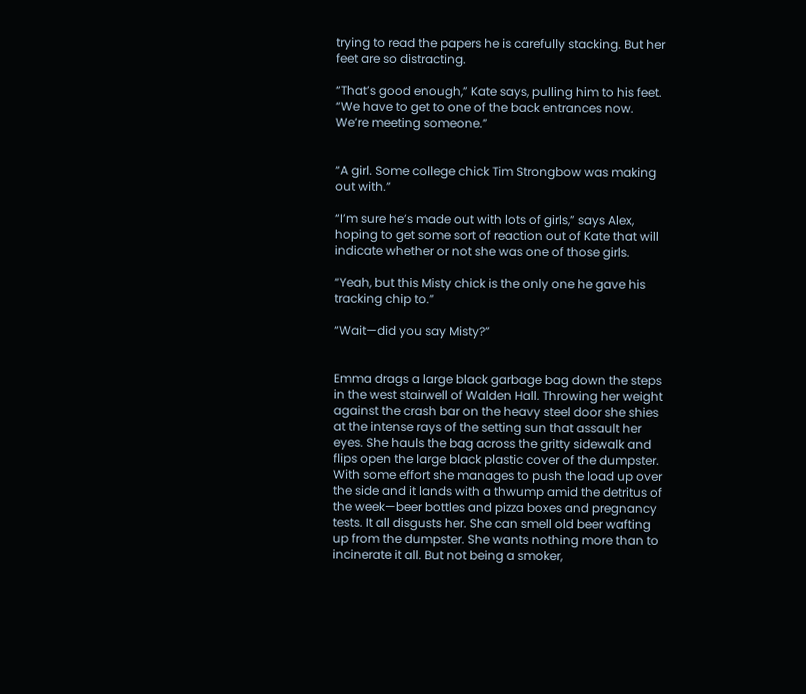trying to read the papers he is carefully stacking. But her feet are so distracting.

“That’s good enough,” Kate says, pulling him to his feet. “We have to get to one of the back entrances now. We’re meeting someone.”


“A girl. Some college chick Tim Strongbow was making out with.”

“I’m sure he’s made out with lots of girls,” says Alex, hoping to get some sort of reaction out of Kate that will indicate whether or not she was one of those girls.

“Yeah, but this Misty chick is the only one he gave his tracking chip to.”

“Wait—did you say Misty?”


Emma drags a large black garbage bag down the steps in the west stairwell of Walden Hall. Throwing her weight against the crash bar on the heavy steel door she shies at the intense rays of the setting sun that assault her eyes. She hauls the bag across the gritty sidewalk and flips open the large black plastic cover of the dumpster. With some effort she manages to push the load up over the side and it lands with a thwump amid the detritus of the week—beer bottles and pizza boxes and pregnancy tests. It all disgusts her. She can smell old beer wafting up from the dumpster. She wants nothing more than to incinerate it all. But not being a smoker,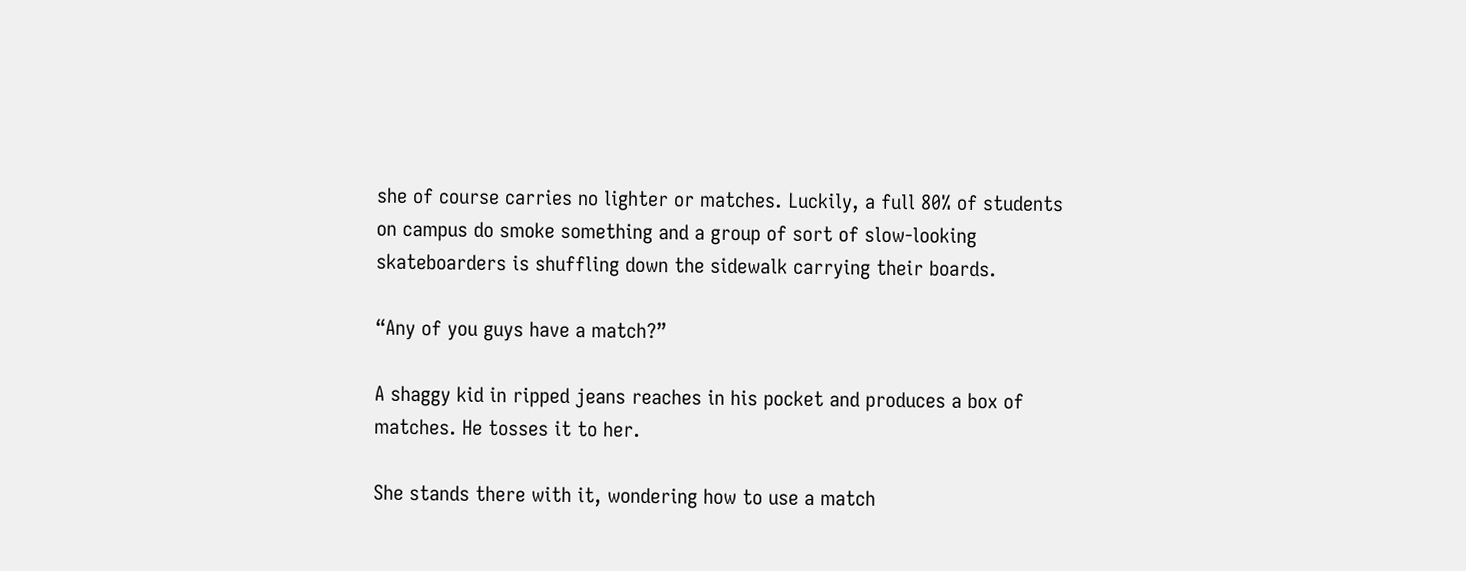she of course carries no lighter or matches. Luckily, a full 80% of students on campus do smoke something and a group of sort of slow-looking skateboarders is shuffling down the sidewalk carrying their boards.

“Any of you guys have a match?”

A shaggy kid in ripped jeans reaches in his pocket and produces a box of matches. He tosses it to her.

She stands there with it, wondering how to use a match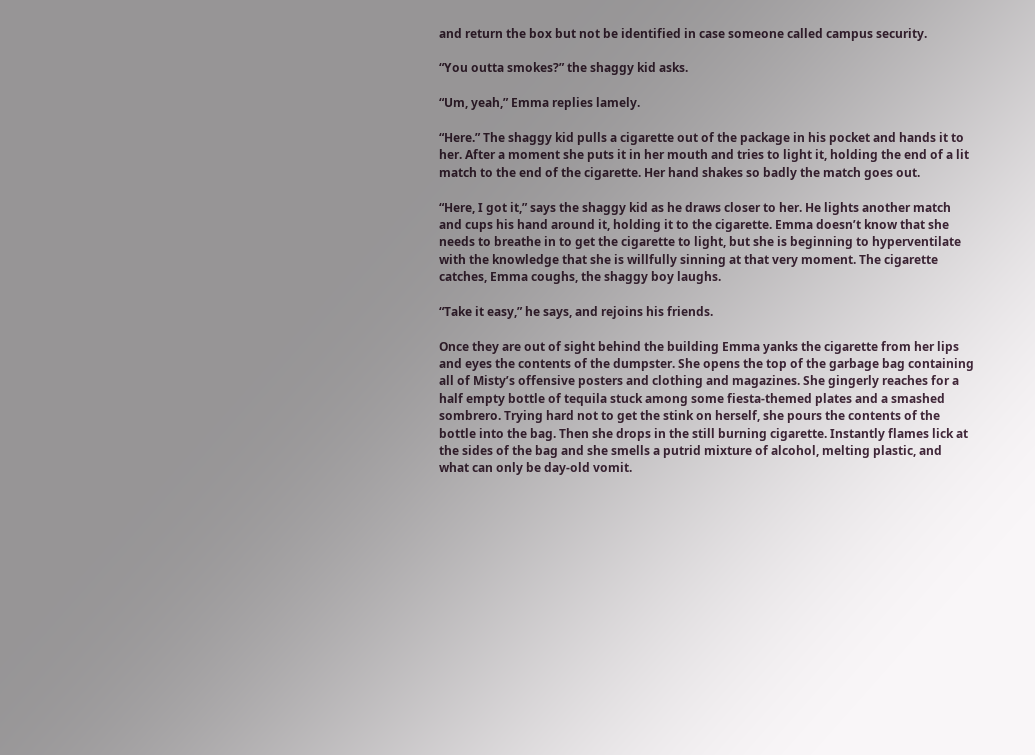and return the box but not be identified in case someone called campus security.

“You outta smokes?” the shaggy kid asks.

“Um, yeah,” Emma replies lamely.

“Here.” The shaggy kid pulls a cigarette out of the package in his pocket and hands it to her. After a moment she puts it in her mouth and tries to light it, holding the end of a lit match to the end of the cigarette. Her hand shakes so badly the match goes out.

“Here, I got it,” says the shaggy kid as he draws closer to her. He lights another match and cups his hand around it, holding it to the cigarette. Emma doesn’t know that she needs to breathe in to get the cigarette to light, but she is beginning to hyperventilate with the knowledge that she is willfully sinning at that very moment. The cigarette catches, Emma coughs, the shaggy boy laughs.

“Take it easy,” he says, and rejoins his friends.

Once they are out of sight behind the building Emma yanks the cigarette from her lips and eyes the contents of the dumpster. She opens the top of the garbage bag containing all of Misty’s offensive posters and clothing and magazines. She gingerly reaches for a half empty bottle of tequila stuck among some fiesta-themed plates and a smashed sombrero. Trying hard not to get the stink on herself, she pours the contents of the bottle into the bag. Then she drops in the still burning cigarette. Instantly flames lick at the sides of the bag and she smells a putrid mixture of alcohol, melting plastic, and what can only be day-old vomit.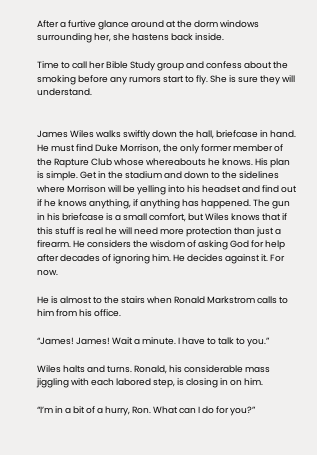After a furtive glance around at the dorm windows surrounding her, she hastens back inside.

Time to call her Bible Study group and confess about the smoking before any rumors start to fly. She is sure they will understand.


James Wiles walks swiftly down the hall, briefcase in hand. He must find Duke Morrison, the only former member of the Rapture Club whose whereabouts he knows. His plan is simple. Get in the stadium and down to the sidelines where Morrison will be yelling into his headset and find out if he knows anything, if anything has happened. The gun in his briefcase is a small comfort, but Wiles knows that if this stuff is real he will need more protection than just a firearm. He considers the wisdom of asking God for help after decades of ignoring him. He decides against it. For now.

He is almost to the stairs when Ronald Markstrom calls to him from his office.

“James! James! Wait a minute. I have to talk to you.”

Wiles halts and turns. Ronald, his considerable mass jiggling with each labored step, is closing in on him.

“I’m in a bit of a hurry, Ron. What can I do for you?”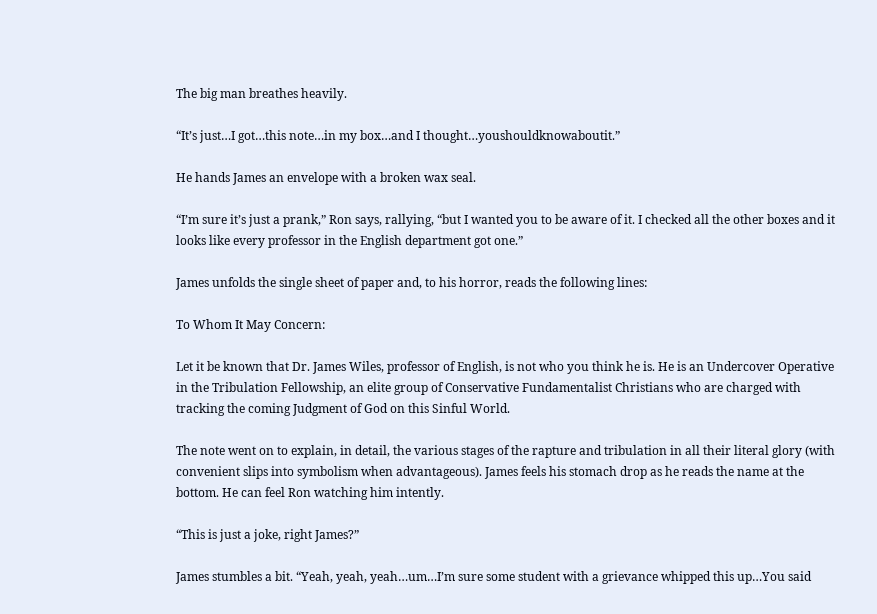The big man breathes heavily.

“It’s just…I got…this note…in my box…and I thought…youshouldknowaboutit.”

He hands James an envelope with a broken wax seal.

“I’m sure it’s just a prank,” Ron says, rallying, “but I wanted you to be aware of it. I checked all the other boxes and it looks like every professor in the English department got one.”

James unfolds the single sheet of paper and, to his horror, reads the following lines:

To Whom It May Concern:

Let it be known that Dr. James Wiles, professor of English, is not who you think he is. He is an Undercover Operative in the Tribulation Fellowship, an elite group of Conservative Fundamentalist Christians who are charged with tracking the coming Judgment of God on this Sinful World.

The note went on to explain, in detail, the various stages of the rapture and tribulation in all their literal glory (with convenient slips into symbolism when advantageous). James feels his stomach drop as he reads the name at the bottom. He can feel Ron watching him intently.

“This is just a joke, right James?”

James stumbles a bit. “Yeah, yeah, yeah…um…I’m sure some student with a grievance whipped this up…You said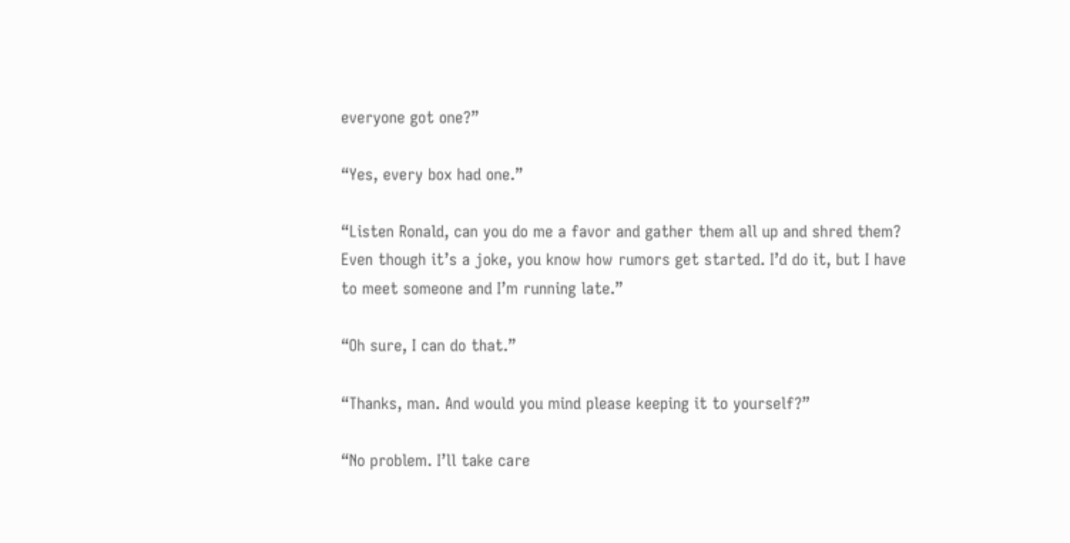everyone got one?”

“Yes, every box had one.”

“Listen Ronald, can you do me a favor and gather them all up and shred them? Even though it’s a joke, you know how rumors get started. I’d do it, but I have to meet someone and I’m running late.”

“Oh sure, I can do that.”

“Thanks, man. And would you mind please keeping it to yourself?”

“No problem. I’ll take care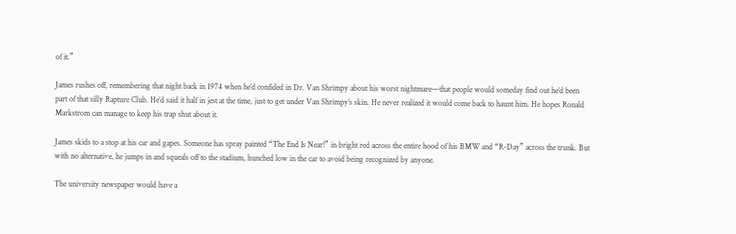of it.”

James rushes off, remembering that night back in 1974 when he’d confided in Dr. Van Shrimpy about his worst nightmare—that people would someday find out he’d been part of that silly Rapture Club. He’d said it half in jest at the time, just to get under Van Shrimpy’s skin. He never realized it would come back to haunt him. He hopes Ronald Markstrom can manage to keep his trap shut about it.

James skids to a stop at his car and gapes. Someone has spray painted “The End Is Near!” in bright red across the entire hood of his BMW and “R-Day” across the trunk. But with no alternative, he jumps in and squeals off to the stadium, hunched low in the car to avoid being recognized by anyone.

The university newspaper would have a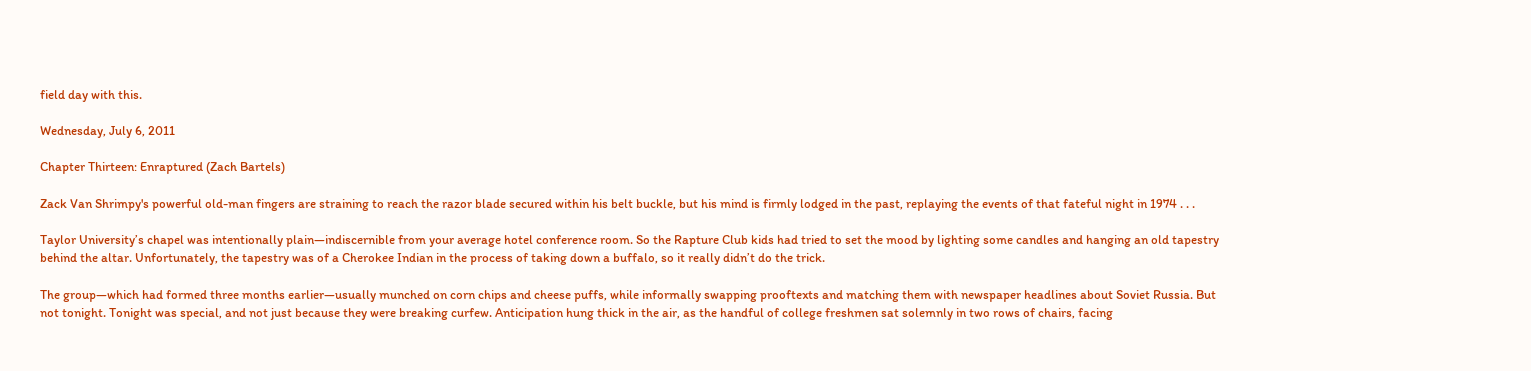field day with this.

Wednesday, July 6, 2011

Chapter Thirteen: Enraptured (Zach Bartels)

Zack Van Shrimpy's powerful old-man fingers are straining to reach the razor blade secured within his belt buckle, but his mind is firmly lodged in the past, replaying the events of that fateful night in 1974 . . .

Taylor University’s chapel was intentionally plain—indiscernible from your average hotel conference room. So the Rapture Club kids had tried to set the mood by lighting some candles and hanging an old tapestry behind the altar. Unfortunately, the tapestry was of a Cherokee Indian in the process of taking down a buffalo, so it really didn’t do the trick.

The group—which had formed three months earlier—usually munched on corn chips and cheese puffs, while informally swapping prooftexts and matching them with newspaper headlines about Soviet Russia. But not tonight. Tonight was special, and not just because they were breaking curfew. Anticipation hung thick in the air, as the handful of college freshmen sat solemnly in two rows of chairs, facing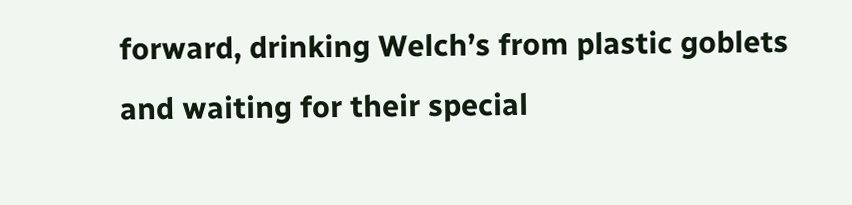forward, drinking Welch’s from plastic goblets and waiting for their special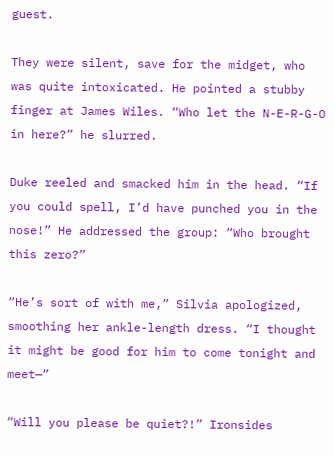guest.

They were silent, save for the midget, who was quite intoxicated. He pointed a stubby finger at James Wiles. “Who let the N-E-R-G-O in here?” he slurred.

Duke reeled and smacked him in the head. “If you could spell, I’d have punched you in the nose!” He addressed the group: “Who brought this zero?”

“He’s sort of with me,” Silvia apologized, smoothing her ankle-length dress. “I thought it might be good for him to come tonight and meet—”

“Will you please be quiet?!” Ironsides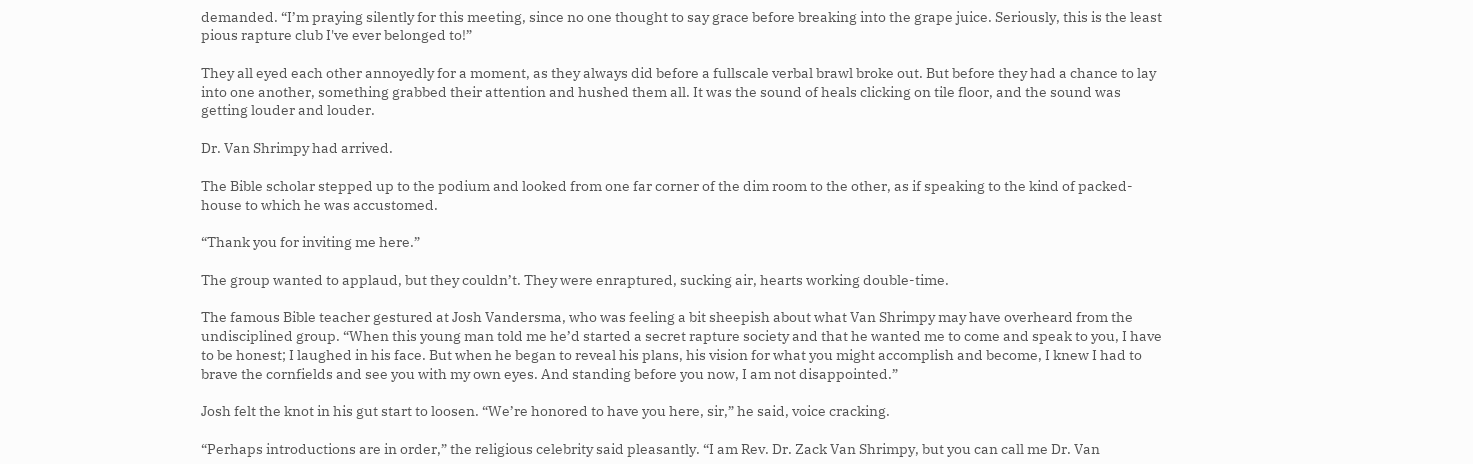demanded. “I’m praying silently for this meeting, since no one thought to say grace before breaking into the grape juice. Seriously, this is the least pious rapture club I've ever belonged to!”

They all eyed each other annoyedly for a moment, as they always did before a fullscale verbal brawl broke out. But before they had a chance to lay into one another, something grabbed their attention and hushed them all. It was the sound of heals clicking on tile floor, and the sound was getting louder and louder.

Dr. Van Shrimpy had arrived.

The Bible scholar stepped up to the podium and looked from one far corner of the dim room to the other, as if speaking to the kind of packed-house to which he was accustomed.

“Thank you for inviting me here.”

The group wanted to applaud, but they couldn’t. They were enraptured, sucking air, hearts working double-time.

The famous Bible teacher gestured at Josh Vandersma, who was feeling a bit sheepish about what Van Shrimpy may have overheard from the undisciplined group. “When this young man told me he’d started a secret rapture society and that he wanted me to come and speak to you, I have to be honest; I laughed in his face. But when he began to reveal his plans, his vision for what you might accomplish and become, I knew I had to brave the cornfields and see you with my own eyes. And standing before you now, I am not disappointed.”

Josh felt the knot in his gut start to loosen. “We’re honored to have you here, sir,” he said, voice cracking.

“Perhaps introductions are in order,” the religious celebrity said pleasantly. “I am Rev. Dr. Zack Van Shrimpy, but you can call me Dr. Van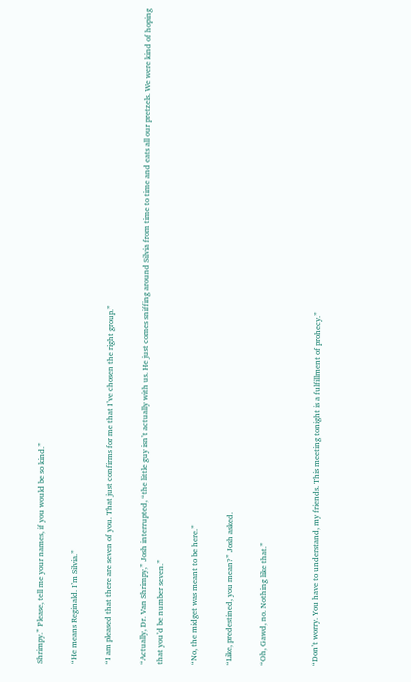Shrimpy.” Please, tell me your names, if you would be so kind.”

“He means Reginald. I’m Silvia.”

“I am pleased that there are seven of you. That just confirms for me that I’ve chosen the right group.”

“Actually, Dr. Van Shrimpy,” Josh interrupted, “the little guy isn’t actually with us. He just comes sniffing around Silvia from time to time and eats all our pretzels. We were kind of hoping that you’d be number seven.”

“No, the midget was meant to be here.”

“Like, predestined, you mean?” Josh asked.

“Oh, Gawd, no. Nothing like that.”


“Don’t worry. You have to understand, my friends. This meeting tonight is a fulfillment of prohecy.”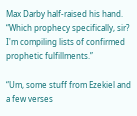Max Darby half-raised his hand. “Which prophecy specifically, sir? I'm compiling lists of confirmed prophetic fulfillments.”

“Um, some stuff from Ezekiel and a few verses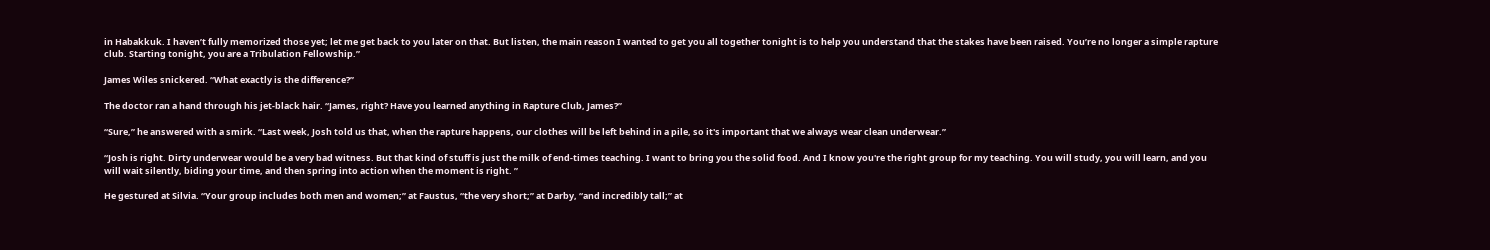in Habakkuk. I haven’t fully memorized those yet; let me get back to you later on that. But listen, the main reason I wanted to get you all together tonight is to help you understand that the stakes have been raised. You’re no longer a simple rapture club. Starting tonight, you are a Tribulation Fellowship.”

James Wiles snickered. “What exactly is the difference?”

The doctor ran a hand through his jet-black hair. “James, right? Have you learned anything in Rapture Club, James?”

“Sure,” he answered with a smirk. “Last week, Josh told us that, when the rapture happens, our clothes will be left behind in a pile, so it's important that we always wear clean underwear.”

“Josh is right. Dirty underwear would be a very bad witness. But that kind of stuff is just the milk of end-times teaching. I want to bring you the solid food. And I know you're the right group for my teaching. You will study, you will learn, and you will wait silently, biding your time, and then spring into action when the moment is right. ”

He gestured at Silvia. “Your group includes both men and women;” at Faustus, “the very short;” at Darby, “and incredibly tall;” at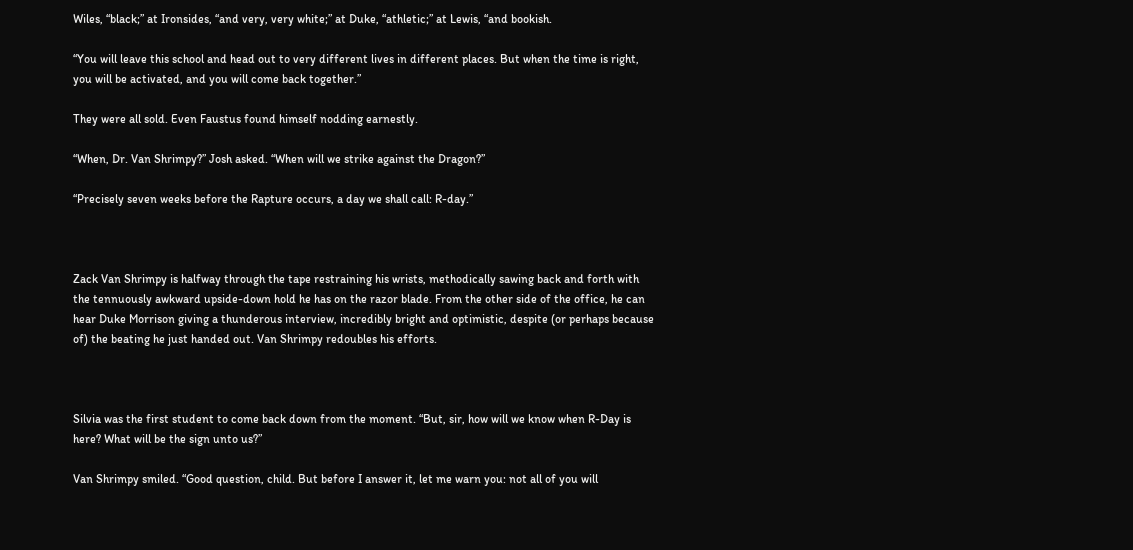Wiles, “black;” at Ironsides, “and very, very white;” at Duke, “athletic;” at Lewis, “and bookish.

“You will leave this school and head out to very different lives in different places. But when the time is right, you will be activated, and you will come back together.”

They were all sold. Even Faustus found himself nodding earnestly.

“When, Dr. Van Shrimpy?” Josh asked. “When will we strike against the Dragon?”

“Precisely seven weeks before the Rapture occurs, a day we shall call: R-day.”



Zack Van Shrimpy is halfway through the tape restraining his wrists, methodically sawing back and forth with the tennuously awkward upside-down hold he has on the razor blade. From the other side of the office, he can hear Duke Morrison giving a thunderous interview, incredibly bright and optimistic, despite (or perhaps because of) the beating he just handed out. Van Shrimpy redoubles his efforts.



Silvia was the first student to come back down from the moment. “But, sir, how will we know when R-Day is here? What will be the sign unto us?”

Van Shrimpy smiled. “Good question, child. But before I answer it, let me warn you: not all of you will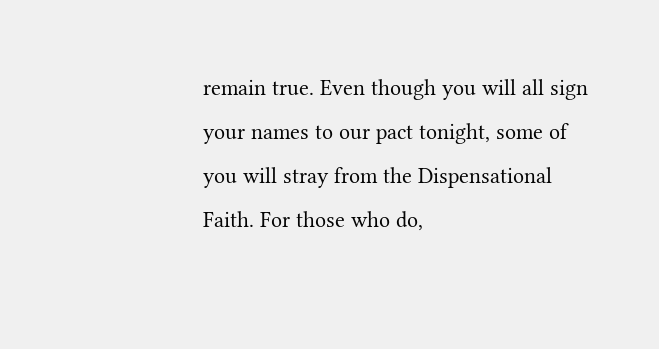remain true. Even though you will all sign your names to our pact tonight, some of you will stray from the Dispensational Faith. For those who do,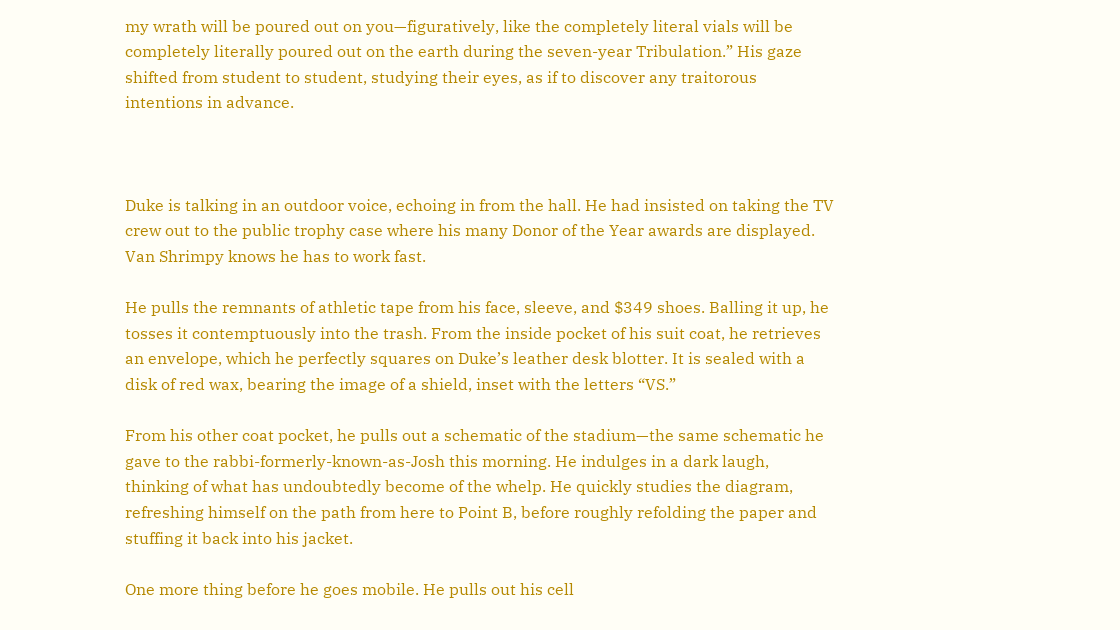my wrath will be poured out on you—figuratively, like the completely literal vials will be completely literally poured out on the earth during the seven-year Tribulation.” His gaze shifted from student to student, studying their eyes, as if to discover any traitorous intentions in advance.



Duke is talking in an outdoor voice, echoing in from the hall. He had insisted on taking the TV crew out to the public trophy case where his many Donor of the Year awards are displayed. Van Shrimpy knows he has to work fast.

He pulls the remnants of athletic tape from his face, sleeve, and $349 shoes. Balling it up, he tosses it contemptuously into the trash. From the inside pocket of his suit coat, he retrieves an envelope, which he perfectly squares on Duke’s leather desk blotter. It is sealed with a disk of red wax, bearing the image of a shield, inset with the letters “VS.”

From his other coat pocket, he pulls out a schematic of the stadium—the same schematic he gave to the rabbi-formerly-known-as-Josh this morning. He indulges in a dark laugh, thinking of what has undoubtedly become of the whelp. He quickly studies the diagram, refreshing himself on the path from here to Point B, before roughly refolding the paper and stuffing it back into his jacket.

One more thing before he goes mobile. He pulls out his cell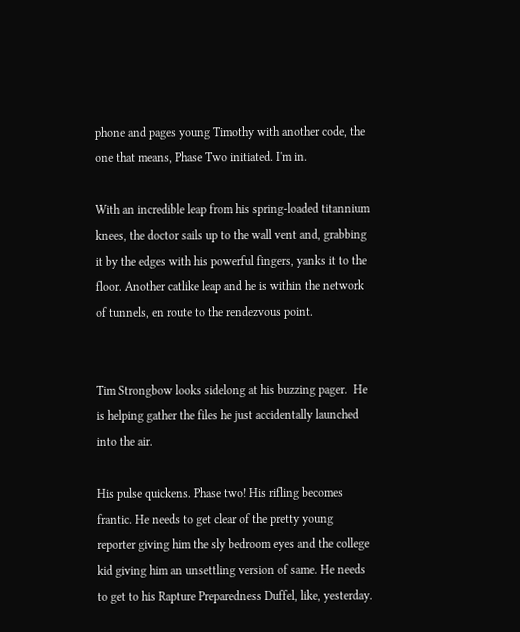phone and pages young Timothy with another code, the one that means, Phase Two initiated. I'm in.

With an incredible leap from his spring-loaded titannium knees, the doctor sails up to the wall vent and, grabbing it by the edges with his powerful fingers, yanks it to the floor. Another catlike leap and he is within the network of tunnels, en route to the rendezvous point.


Tim Strongbow looks sidelong at his buzzing pager.  He is helping gather the files he just accidentally launched into the air.

His pulse quickens. Phase two! His rifling becomes frantic. He needs to get clear of the pretty young reporter giving him the sly bedroom eyes and the college kid giving him an unsettling version of same. He needs to get to his Rapture Preparedness Duffel, like, yesterday.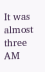It was almost three AM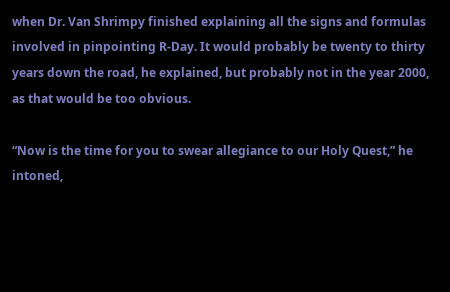when Dr. Van Shrimpy finished explaining all the signs and formulas involved in pinpointing R-Day. It would probably be twenty to thirty years down the road, he explained, but probably not in the year 2000, as that would be too obvious.

“Now is the time for you to swear allegiance to our Holy Quest,” he intoned,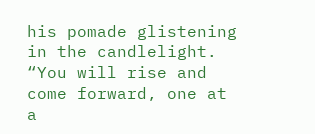his pomade glistening in the candlelight. “You will rise and come forward, one at a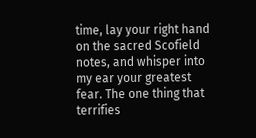time, lay your right hand on the sacred Scofield notes, and whisper into my ear your greatest fear. The one thing that terrifies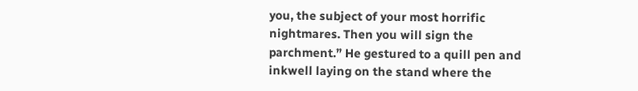you, the subject of your most horrific nightmares. Then you will sign the parchment.” He gestured to a quill pen and inkwell laying on the stand where the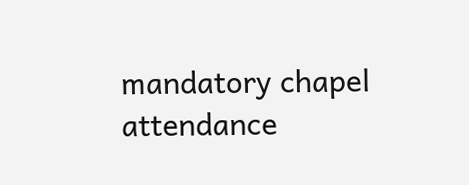mandatory chapel attendance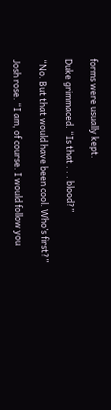forms were usually kept.

Duke grimmaced. “Is that . . . blood?”

“No. But that would have been cool. Who’s first?”

Josh rose. “I am, of course. I would follow you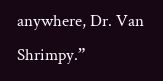anywhere, Dr. Van Shrimpy.”